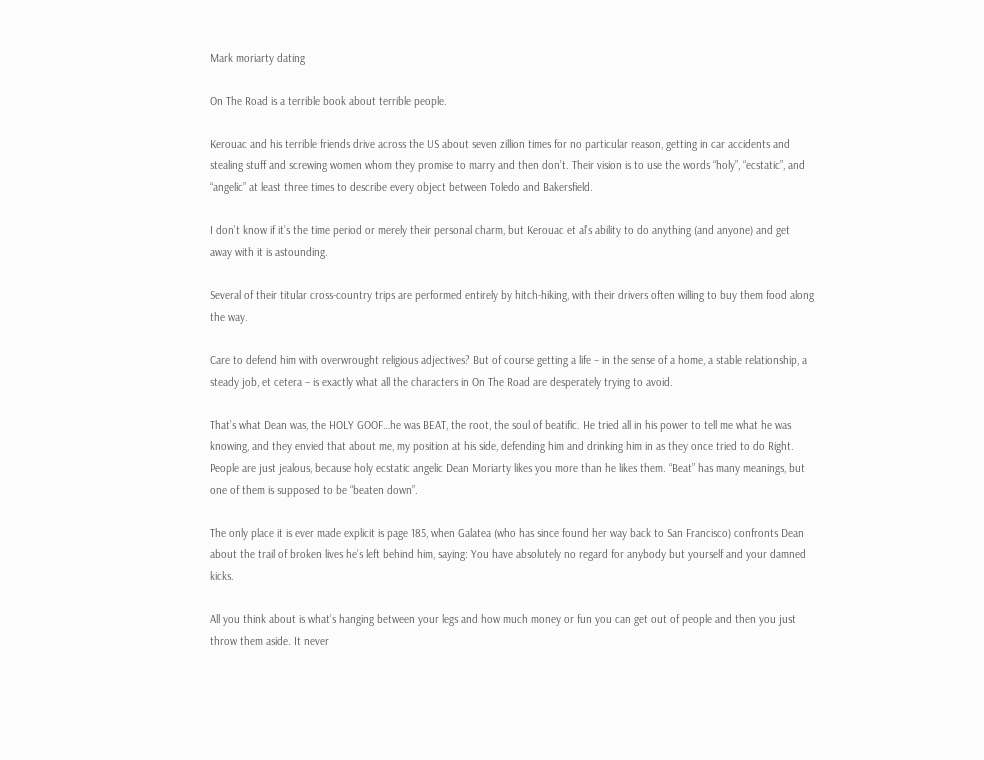Mark moriarty dating

On The Road is a terrible book about terrible people.

Kerouac and his terrible friends drive across the US about seven zillion times for no particular reason, getting in car accidents and stealing stuff and screwing women whom they promise to marry and then don’t. Their vision is to use the words “holy”, “ecstatic”, and “angelic” at least three times to describe every object between Toledo and Bakersfield.

I don’t know if it’s the time period or merely their personal charm, but Kerouac et al’s ability to do anything (and anyone) and get away with it is astounding.

Several of their titular cross-country trips are performed entirely by hitch-hiking, with their drivers often willing to buy them food along the way.

Care to defend him with overwrought religious adjectives? But of course getting a life – in the sense of a home, a stable relationship, a steady job, et cetera – is exactly what all the characters in On The Road are desperately trying to avoid.

That’s what Dean was, the HOLY GOOF…he was BEAT, the root, the soul of beatific. He tried all in his power to tell me what he was knowing, and they envied that about me, my position at his side, defending him and drinking him in as they once tried to do Right. People are just jealous, because holy ecstatic angelic Dean Moriarty likes you more than he likes them. “Beat” has many meanings, but one of them is supposed to be “beaten down”.

The only place it is ever made explicit is page 185, when Galatea (who has since found her way back to San Francisco) confronts Dean about the trail of broken lives he’s left behind him, saying: You have absolutely no regard for anybody but yourself and your damned kicks.

All you think about is what’s hanging between your legs and how much money or fun you can get out of people and then you just throw them aside. It never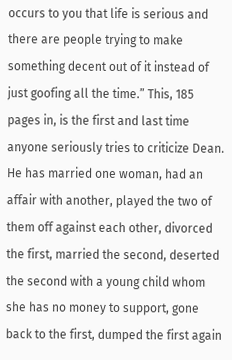occurs to you that life is serious and there are people trying to make something decent out of it instead of just goofing all the time.” This, 185 pages in, is the first and last time anyone seriously tries to criticize Dean. He has married one woman, had an affair with another, played the two of them off against each other, divorced the first, married the second, deserted the second with a young child whom she has no money to support, gone back to the first, dumped the first again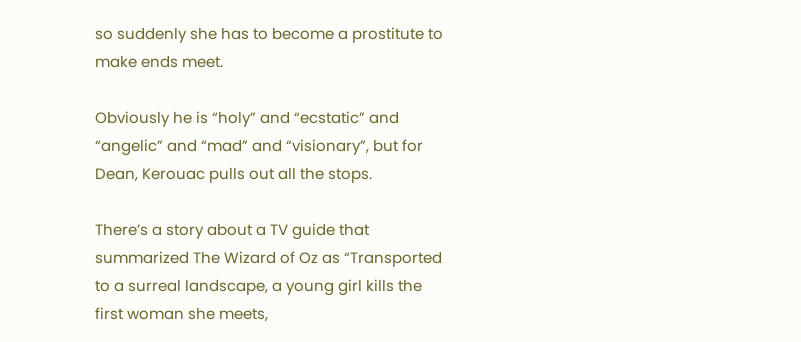so suddenly she has to become a prostitute to make ends meet.

Obviously he is “holy” and “ecstatic” and “angelic” and “mad” and “visionary”, but for Dean, Kerouac pulls out all the stops.

There’s a story about a TV guide that summarized The Wizard of Oz as “Transported to a surreal landscape, a young girl kills the first woman she meets,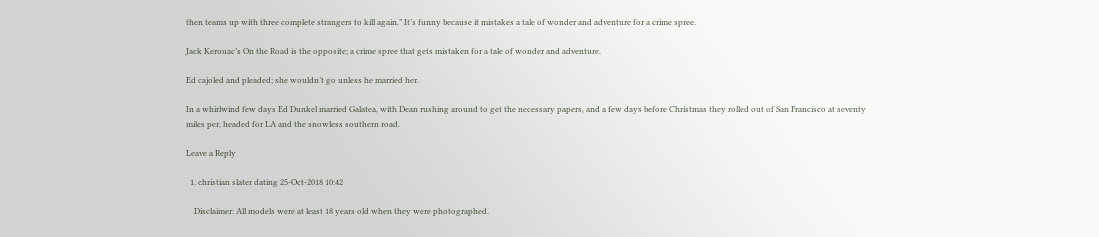then teams up with three complete strangers to kill again.” It’s funny because it mistakes a tale of wonder and adventure for a crime spree.

Jack Kerouac’s On the Road is the opposite; a crime spree that gets mistaken for a tale of wonder and adventure.

Ed cajoled and pleaded; she wouldn’t go unless he married her.

In a whirlwind few days Ed Dunkel married Galatea, with Dean rushing around to get the necessary papers, and a few days before Christmas they rolled out of San Francisco at seventy miles per, headed for LA and the snowless southern road.

Leave a Reply

  1. christian slater dating 25-Oct-2018 10:42

    Disclaimer: All models were at least 18 years old when they were photographed.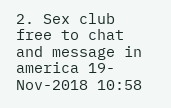2. Sex club free to chat and message in america 19-Nov-2018 10:58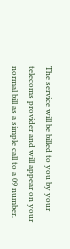The service will be billed to you by your telecoms provider and will appear on your normal bill as a simple call to a 09 number.